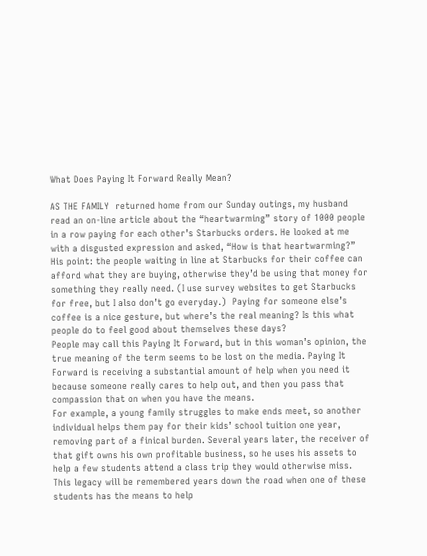What Does Paying It Forward Really Mean?

AS THE FAMILY  returned home from our Sunday outings, my husband read an on-line article about the “heartwarming” story of 1000 people in a row paying for each other’s Starbucks orders. He looked at me with a disgusted expression and asked, “How is that heartwarming?”
His point: the people waiting in line at Starbucks for their coffee can afford what they are buying, otherwise they’d be using that money for something they really need. (I use survey websites to get Starbucks for free, but I also don’t go everyday.)  Paying for someone else’s coffee is a nice gesture, but where’s the real meaning? Is this what people do to feel good about themselves these days?
People may call this Paying It Forward, but in this woman’s opinion, the true meaning of the term seems to be lost on the media. Paying It Forward is receiving a substantial amount of help when you need it because someone really cares to help out, and then you pass that compassion that on when you have the means.
For example, a young family struggles to make ends meet, so another individual helps them pay for their kids’ school tuition one year, removing part of a finical burden. Several years later, the receiver of that gift owns his own profitable business, so he uses his assets to help a few students attend a class trip they would otherwise miss. This legacy will be remembered years down the road when one of these students has the means to help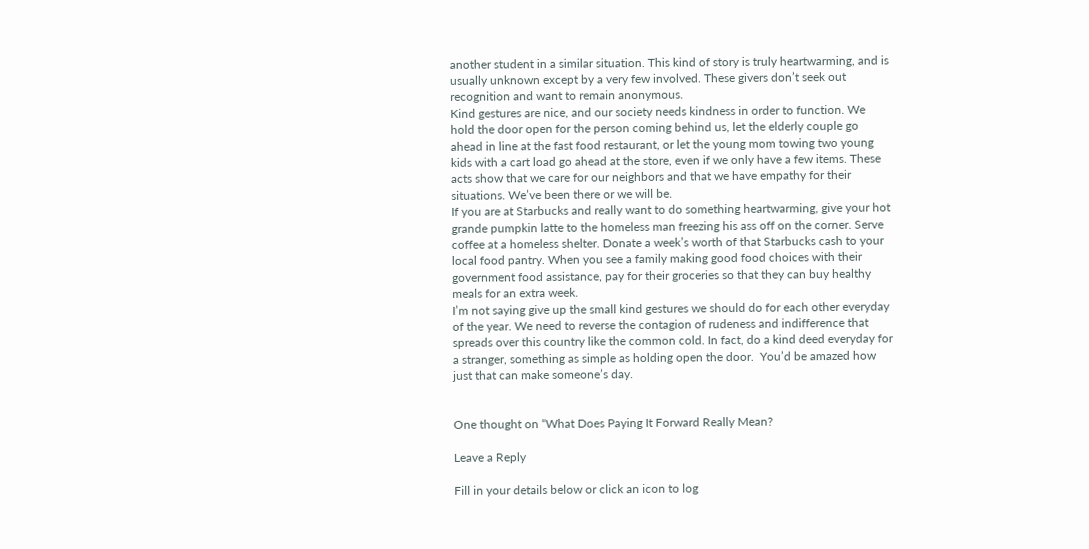another student in a similar situation. This kind of story is truly heartwarming, and is usually unknown except by a very few involved. These givers don’t seek out recognition and want to remain anonymous.
Kind gestures are nice, and our society needs kindness in order to function. We hold the door open for the person coming behind us, let the elderly couple go ahead in line at the fast food restaurant, or let the young mom towing two young kids with a cart load go ahead at the store, even if we only have a few items. These acts show that we care for our neighbors and that we have empathy for their situations. We’ve been there or we will be.
If you are at Starbucks and really want to do something heartwarming, give your hot grande pumpkin latte to the homeless man freezing his ass off on the corner. Serve coffee at a homeless shelter. Donate a week’s worth of that Starbucks cash to your local food pantry. When you see a family making good food choices with their government food assistance, pay for their groceries so that they can buy healthy meals for an extra week.
I’m not saying give up the small kind gestures we should do for each other everyday of the year. We need to reverse the contagion of rudeness and indifference that spreads over this country like the common cold. In fact, do a kind deed everyday for a stranger, something as simple as holding open the door.  You’d be amazed how just that can make someone’s day.


One thought on “What Does Paying It Forward Really Mean?

Leave a Reply

Fill in your details below or click an icon to log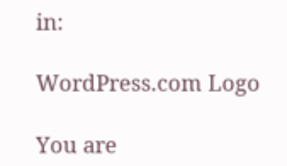in:

WordPress.com Logo

You are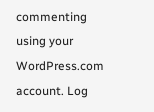commenting using your WordPress.com account. Log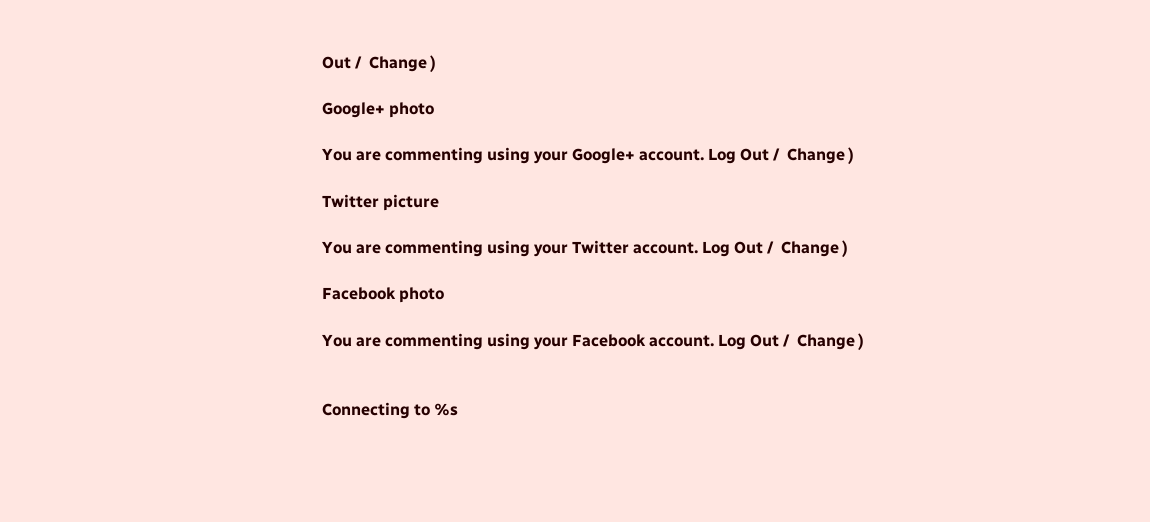Out /  Change )

Google+ photo

You are commenting using your Google+ account. Log Out /  Change )

Twitter picture

You are commenting using your Twitter account. Log Out /  Change )

Facebook photo

You are commenting using your Facebook account. Log Out /  Change )


Connecting to %s